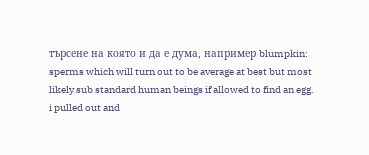търсене на която и да е дума, например blumpkin:
sperms which will turn out to be average at best but most likely sub standard human beings if allowed to find an egg.
i pulled out and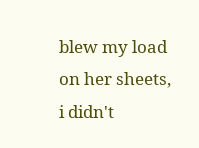blew my load on her sheets, i didn't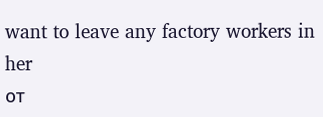want to leave any factory workers in her
от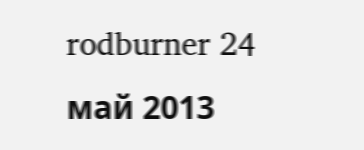rodburner 24 май 2013